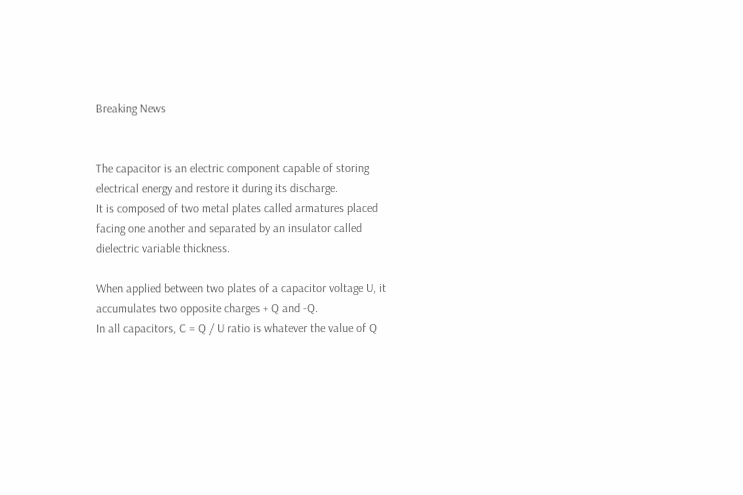Breaking News


The capacitor is an electric component capable of storing electrical energy and restore it during its discharge.
It is composed of two metal plates called armatures placed facing one another and separated by an insulator called dielectric variable thickness.

When applied between two plates of a capacitor voltage U, it accumulates two opposite charges + Q and -Q.
In all capacitors, C = Q / U ratio is whatever the value of Q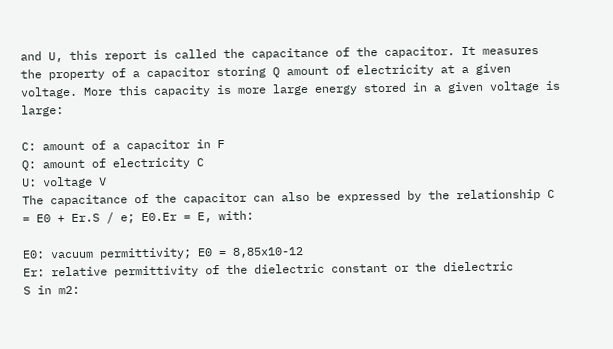and U, this report is called the capacitance of the capacitor. It measures the property of a capacitor storing Q amount of electricity at a given voltage. More this capacity is more large energy stored in a given voltage is large:

C: amount of a capacitor in F
Q: amount of electricity C
U: voltage V
The capacitance of the capacitor can also be expressed by the relationship C = E0 + Er.S / e; E0.Er = E, with:

E0: vacuum permittivity; E0 = 8,85x10-12
Er: relative permittivity of the dielectric constant or the dielectric
S in m2: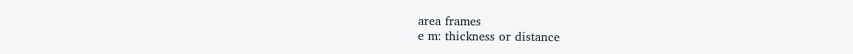area frames
e m: thickness or distance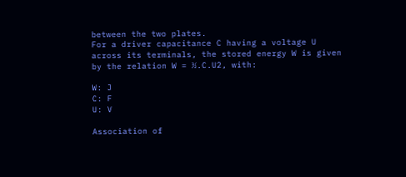between the two plates.
For a driver capacitance C having a voltage U across its terminals, the stored energy W is given by the relation W = ½.C.U2, with:

W: J
C: F
U: V

Association of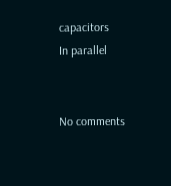capacitors
In parallel


No comments